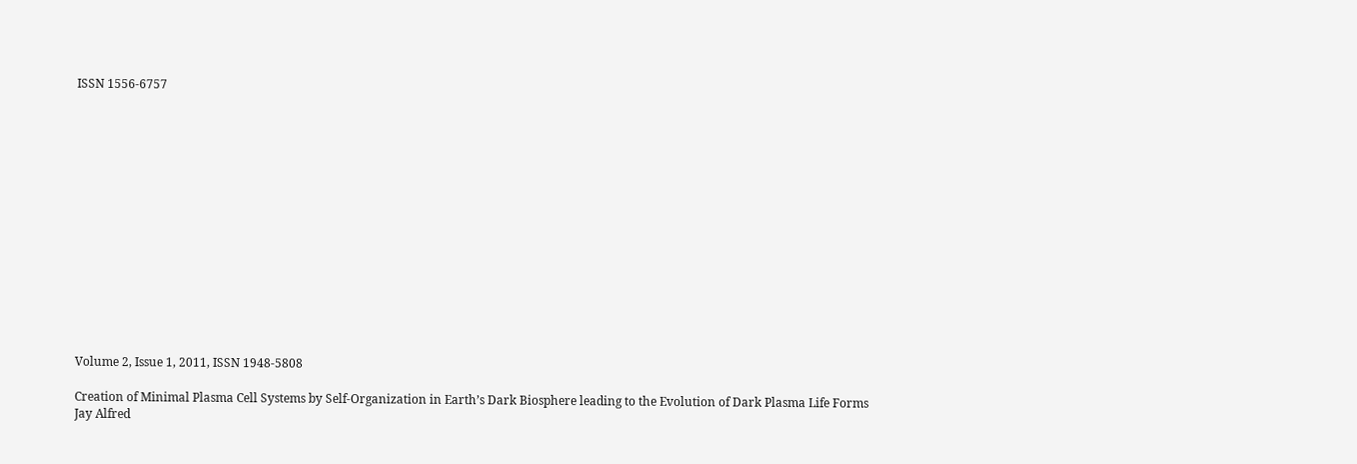ISSN 1556-6757















Volume 2, Issue 1, 2011, ISSN 1948-5808

Creation of Minimal Plasma Cell Systems by Self-Organization in Earth’s Dark Biosphere leading to the Evolution of Dark Plasma Life Forms  Jay Alfred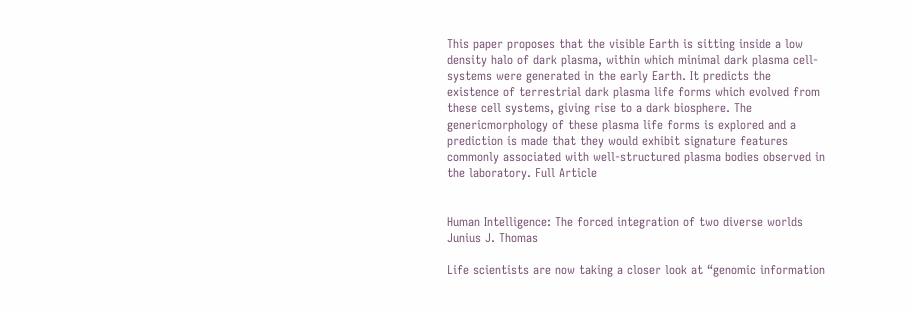This paper proposes that the visible Earth is sitting inside a low density halo of dark plasma, within which minimal dark plasma cell-systems were generated in the early Earth. It predicts the existence of terrestrial dark plasma life forms which evolved from these cell systems, giving rise to a dark biosphere. The genericmorphology of these plasma life forms is explored and a prediction is made that they would exhibit signature features commonly associated with well-structured plasma bodies observed in the laboratory. Full Article


Human Intelligence: The forced integration of two diverse worlds
Junius J. Thomas

Life scientists are now taking a closer look at “genomic information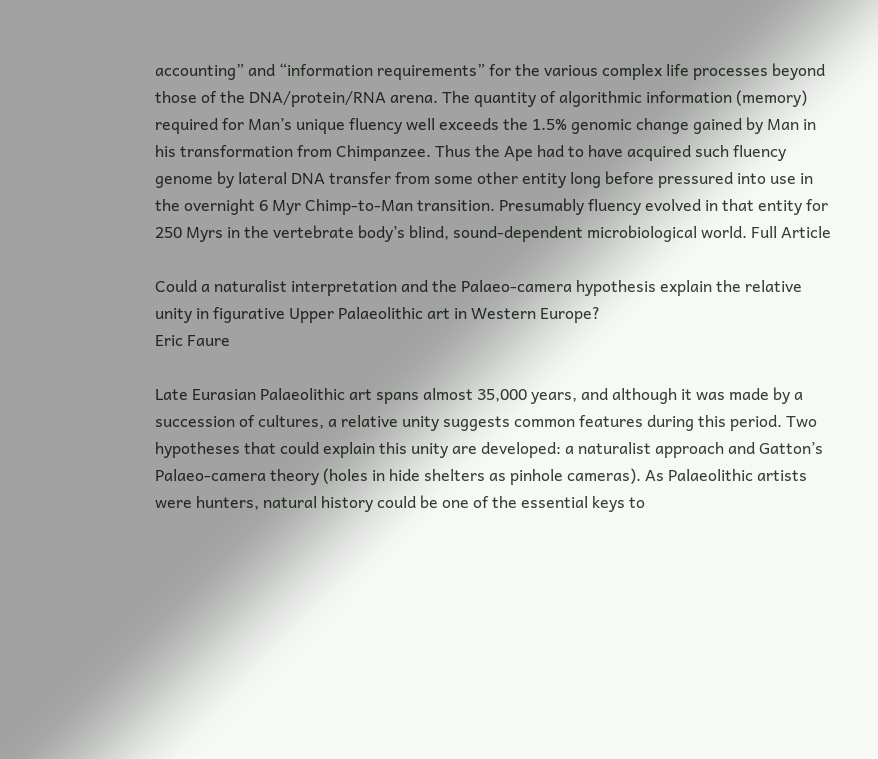accounting” and “information requirements” for the various complex life processes beyond those of the DNA/protein/RNA arena. The quantity of algorithmic information (memory) required for Man’s unique fluency well exceeds the 1.5% genomic change gained by Man in his transformation from Chimpanzee. Thus the Ape had to have acquired such fluency genome by lateral DNA transfer from some other entity long before pressured into use in the overnight 6 Myr Chimp-to-Man transition. Presumably fluency evolved in that entity for 250 Myrs in the vertebrate body’s blind, sound-dependent microbiological world. Full Article

Could a naturalist interpretation and the Palaeo-camera hypothesis explain the relative unity in figurative Upper Palaeolithic art in Western Europe?
Eric Faure

Late Eurasian Palaeolithic art spans almost 35,000 years, and although it was made by a succession of cultures, a relative unity suggests common features during this period. Two hypotheses that could explain this unity are developed: a naturalist approach and Gatton’s Palaeo-camera theory (holes in hide shelters as pinhole cameras). As Palaeolithic artists were hunters, natural history could be one of the essential keys to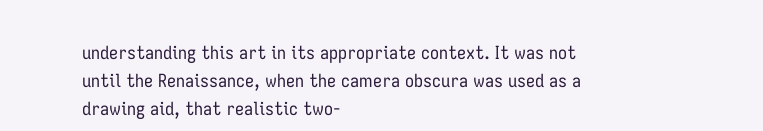understanding this art in its appropriate context. It was not until the Renaissance, when the camera obscura was used as a drawing aid, that realistic two-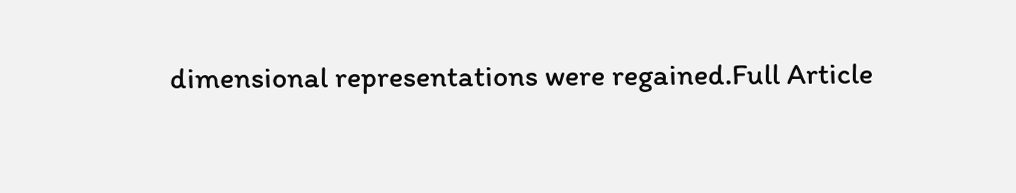dimensional representations were regained.Full Article